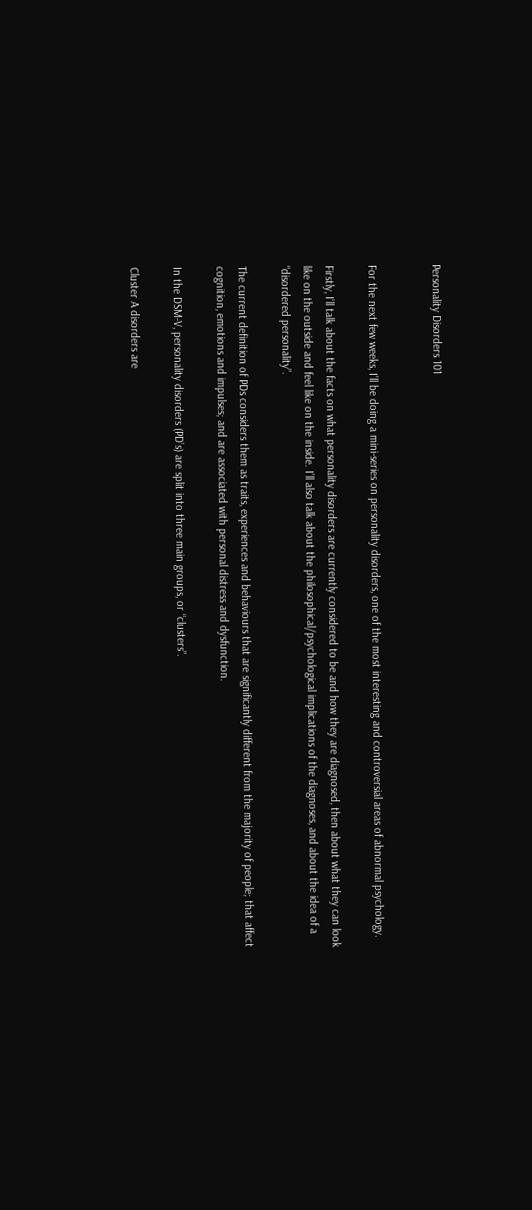Personality Disorders 101


For the next few weeks, I’ll be doing a mini-series on personality disorders, one of the most interesting and controversial areas of abnormal psychology.

Firstly, I’ll talk about the facts on what personality disorders are currently considered to be and how they are diagnosed, then about what they can look like on the outside and feel like on the inside. I’ll also talk about the philosophical/psychological implications of the diagnoses, and about the idea of a “disordered personality”.

The current definition of PDs considers them as traits, experiences and behaviours that are significantly different from the majority of people; that affect cognition, emotions and impulses; and are associated with personal distress and dysfunction.

In the DSM-V, personality disorders (PD’s) are split into three main groups, or “clusters”.

Cluster A disorders are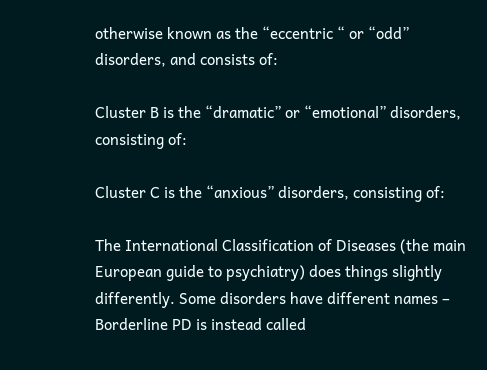otherwise known as the “eccentric “ or “odd” disorders, and consists of:

Cluster B is the “dramatic” or “emotional” disorders, consisting of:

Cluster C is the “anxious” disorders, consisting of:

The International Classification of Diseases (the main European guide to psychiatry) does things slightly differently. Some disorders have different names – Borderline PD is instead called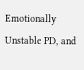Emotionally Unstable PD, and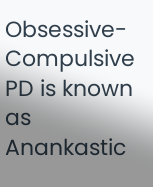Obsessive-Compulsive PD is known as  Anankastic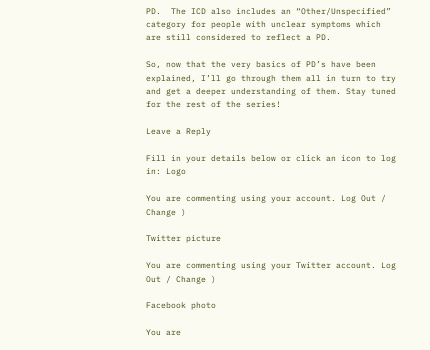PD.  The ICD also includes an “Other/Unspecified” category for people with unclear symptoms which are still considered to reflect a PD.

So, now that the very basics of PD’s have been explained, I’ll go through them all in turn to try and get a deeper understanding of them. Stay tuned for the rest of the series!

Leave a Reply

Fill in your details below or click an icon to log in: Logo

You are commenting using your account. Log Out / Change )

Twitter picture

You are commenting using your Twitter account. Log Out / Change )

Facebook photo

You are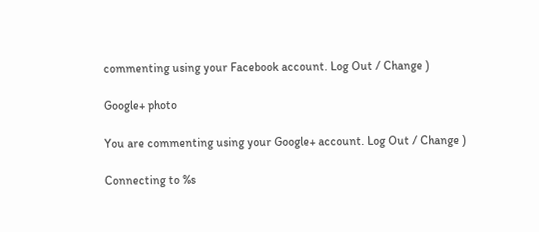commenting using your Facebook account. Log Out / Change )

Google+ photo

You are commenting using your Google+ account. Log Out / Change )

Connecting to %s